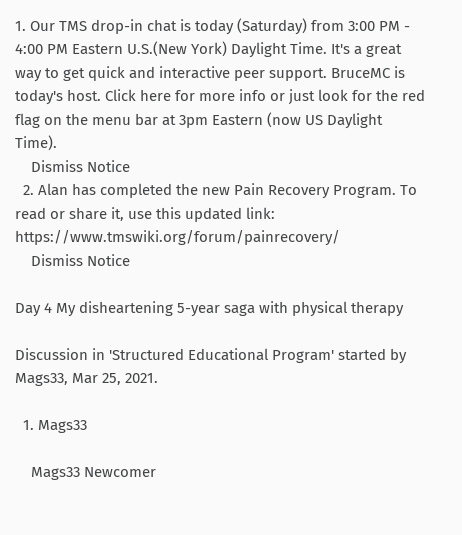1. Our TMS drop-in chat is today (Saturday) from 3:00 PM - 4:00 PM Eastern U.S.(New York) Daylight Time. It's a great way to get quick and interactive peer support. BruceMC is today's host. Click here for more info or just look for the red flag on the menu bar at 3pm Eastern (now US Daylight Time).
    Dismiss Notice
  2. Alan has completed the new Pain Recovery Program. To read or share it, use this updated link: https://www.tmswiki.org/forum/painrecovery/
    Dismiss Notice

Day 4 My disheartening 5-year saga with physical therapy

Discussion in 'Structured Educational Program' started by Mags33, Mar 25, 2021.

  1. Mags33

    Mags33 Newcomer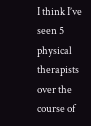I think I’ve seen 5 physical therapists over the course of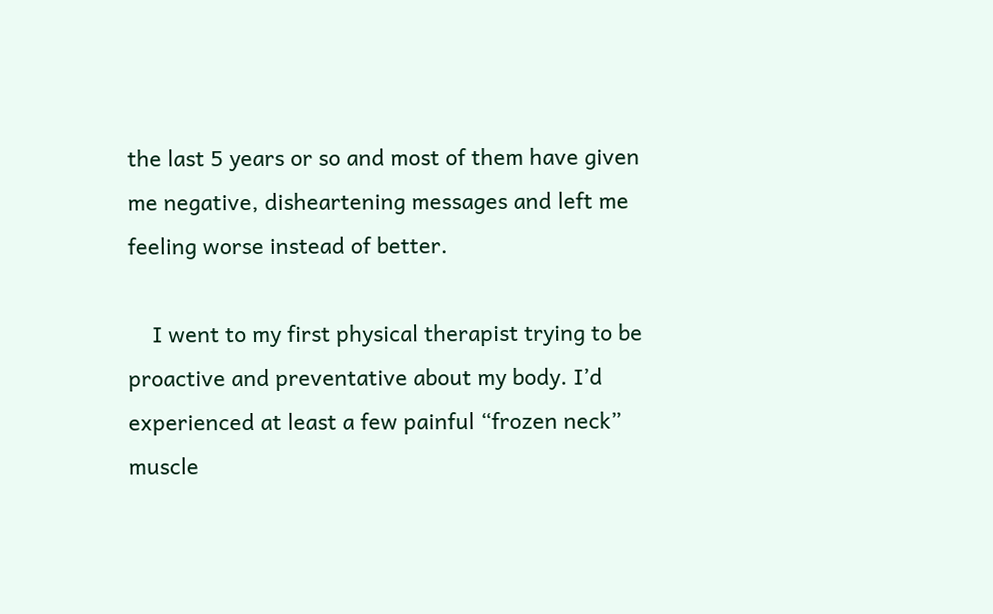the last 5 years or so and most of them have given me negative, disheartening messages and left me feeling worse instead of better.

    I went to my first physical therapist trying to be proactive and preventative about my body. I’d experienced at least a few painful “frozen neck” muscle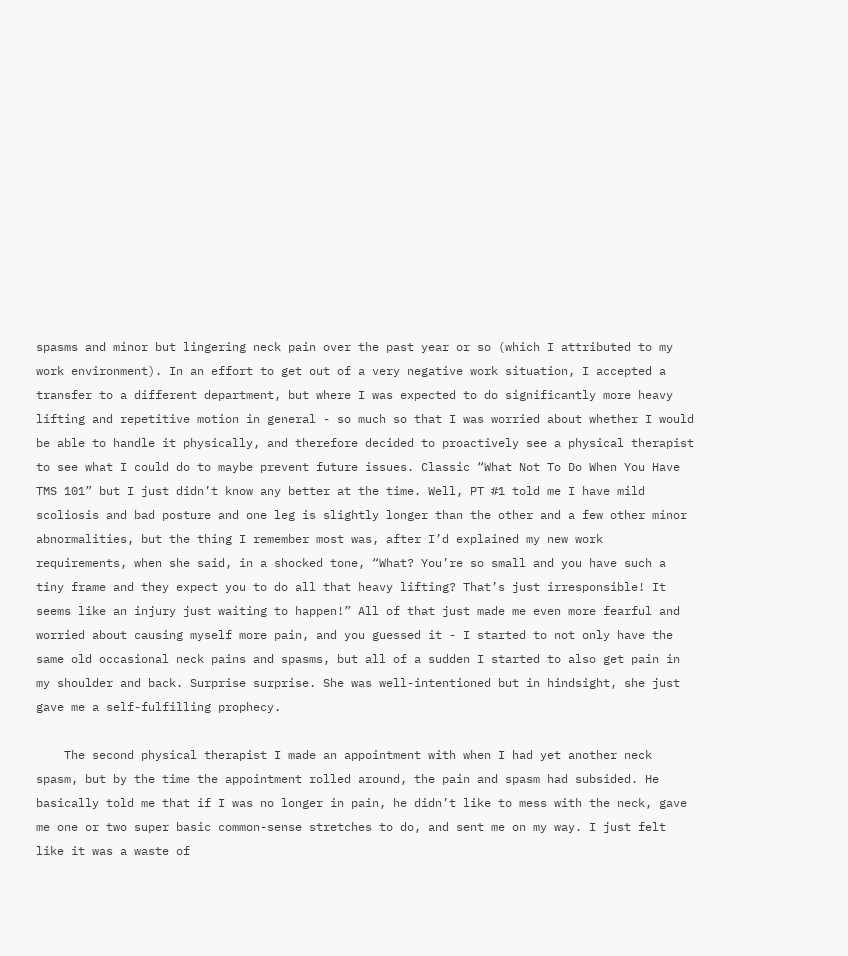spasms and minor but lingering neck pain over the past year or so (which I attributed to my work environment). In an effort to get out of a very negative work situation, I accepted a transfer to a different department, but where I was expected to do significantly more heavy lifting and repetitive motion in general - so much so that I was worried about whether I would be able to handle it physically, and therefore decided to proactively see a physical therapist to see what I could do to maybe prevent future issues. Classic “What Not To Do When You Have TMS 101” but I just didn’t know any better at the time. Well, PT #1 told me I have mild scoliosis and bad posture and one leg is slightly longer than the other and a few other minor abnormalities, but the thing I remember most was, after I’d explained my new work requirements, when she said, in a shocked tone, “What? You’re so small and you have such a tiny frame and they expect you to do all that heavy lifting? That’s just irresponsible! It seems like an injury just waiting to happen!” All of that just made me even more fearful and worried about causing myself more pain, and you guessed it - I started to not only have the same old occasional neck pains and spasms, but all of a sudden I started to also get pain in my shoulder and back. Surprise surprise. She was well-intentioned but in hindsight, she just gave me a self-fulfilling prophecy.

    The second physical therapist I made an appointment with when I had yet another neck spasm, but by the time the appointment rolled around, the pain and spasm had subsided. He basically told me that if I was no longer in pain, he didn’t like to mess with the neck, gave me one or two super basic common-sense stretches to do, and sent me on my way. I just felt like it was a waste of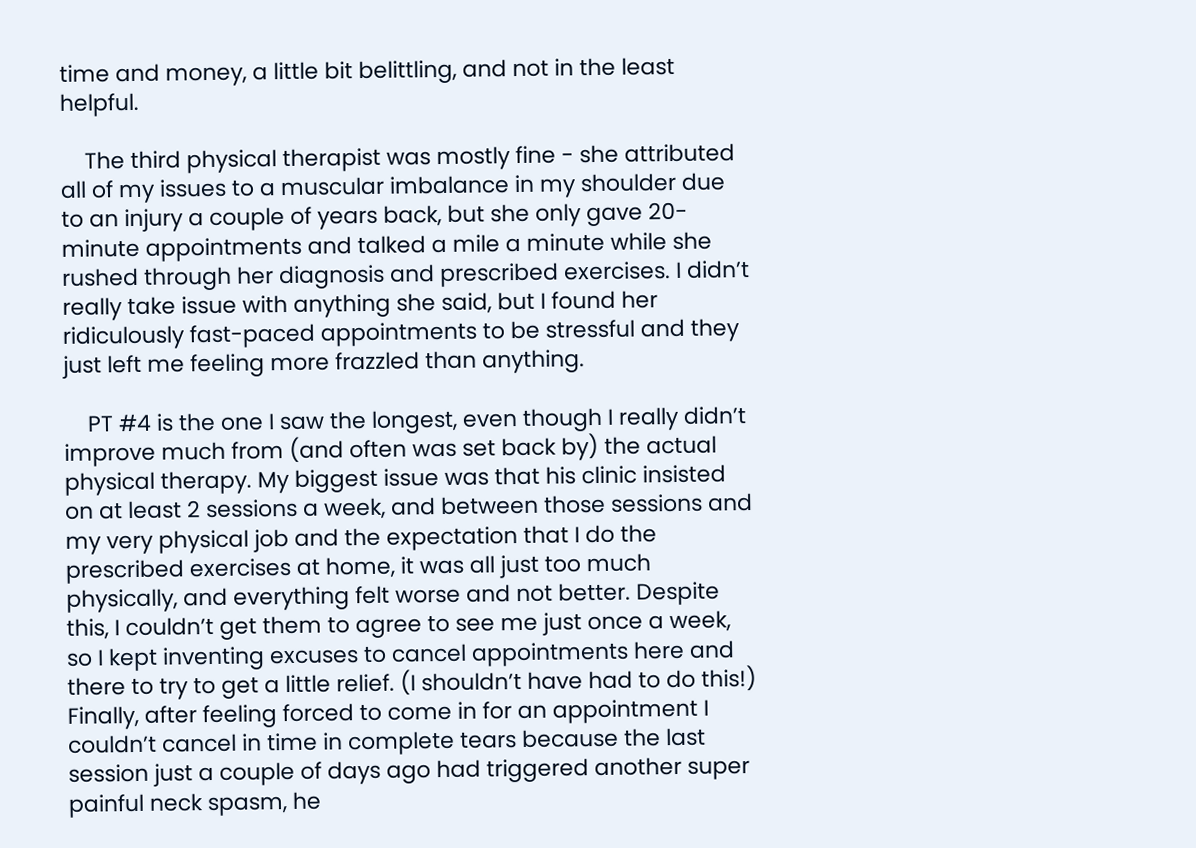time and money, a little bit belittling, and not in the least helpful.

    The third physical therapist was mostly fine - she attributed all of my issues to a muscular imbalance in my shoulder due to an injury a couple of years back, but she only gave 20-minute appointments and talked a mile a minute while she rushed through her diagnosis and prescribed exercises. I didn’t really take issue with anything she said, but I found her ridiculously fast-paced appointments to be stressful and they just left me feeling more frazzled than anything.

    PT #4 is the one I saw the longest, even though I really didn’t improve much from (and often was set back by) the actual physical therapy. My biggest issue was that his clinic insisted on at least 2 sessions a week, and between those sessions and my very physical job and the expectation that I do the prescribed exercises at home, it was all just too much physically, and everything felt worse and not better. Despite this, I couldn’t get them to agree to see me just once a week, so I kept inventing excuses to cancel appointments here and there to try to get a little relief. (I shouldn’t have had to do this!) Finally, after feeling forced to come in for an appointment I couldn’t cancel in time in complete tears because the last session just a couple of days ago had triggered another super painful neck spasm, he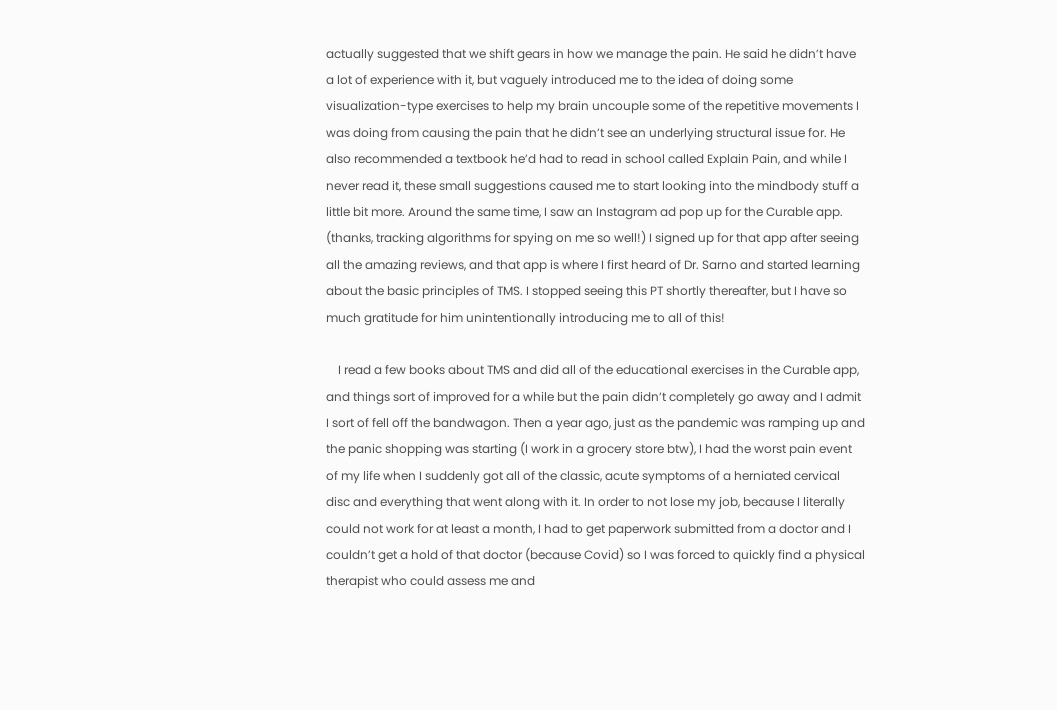actually suggested that we shift gears in how we manage the pain. He said he didn’t have a lot of experience with it, but vaguely introduced me to the idea of doing some visualization-type exercises to help my brain uncouple some of the repetitive movements I was doing from causing the pain that he didn’t see an underlying structural issue for. He also recommended a textbook he’d had to read in school called Explain Pain, and while I never read it, these small suggestions caused me to start looking into the mindbody stuff a little bit more. Around the same time, I saw an Instagram ad pop up for the Curable app. (thanks, tracking algorithms for spying on me so well!) I signed up for that app after seeing all the amazing reviews, and that app is where I first heard of Dr. Sarno and started learning about the basic principles of TMS. I stopped seeing this PT shortly thereafter, but I have so much gratitude for him unintentionally introducing me to all of this!

    I read a few books about TMS and did all of the educational exercises in the Curable app, and things sort of improved for a while but the pain didn’t completely go away and I admit I sort of fell off the bandwagon. Then a year ago, just as the pandemic was ramping up and the panic shopping was starting (I work in a grocery store btw), I had the worst pain event of my life when I suddenly got all of the classic, acute symptoms of a herniated cervical disc and everything that went along with it. In order to not lose my job, because I literally could not work for at least a month, I had to get paperwork submitted from a doctor and I couldn’t get a hold of that doctor (because Covid) so I was forced to quickly find a physical therapist who could assess me and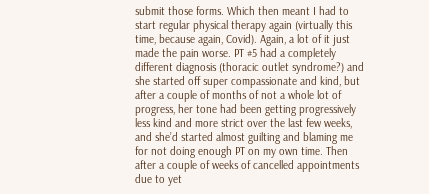submit those forms. Which then meant I had to start regular physical therapy again (virtually this time, because again, Covid). Again, a lot of it just made the pain worse. PT #5 had a completely different diagnosis (thoracic outlet syndrome?) and she started off super compassionate and kind, but after a couple of months of not a whole lot of progress, her tone had been getting progressively less kind and more strict over the last few weeks, and she’d started almost guilting and blaming me for not doing enough PT on my own time. Then after a couple of weeks of cancelled appointments due to yet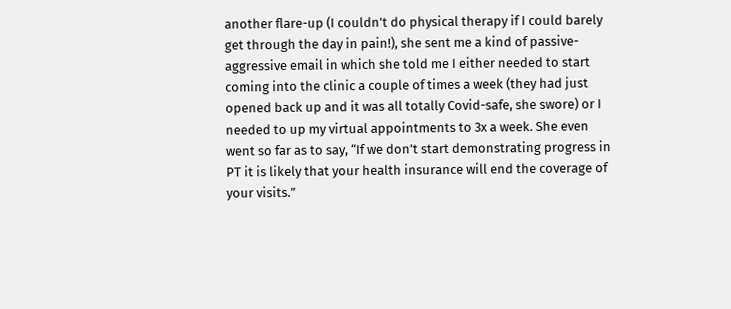another flare-up (I couldn’t do physical therapy if I could barely get through the day in pain!), she sent me a kind of passive-aggressive email in which she told me I either needed to start coming into the clinic a couple of times a week (they had just opened back up and it was all totally Covid-safe, she swore) or I needed to up my virtual appointments to 3x a week. She even went so far as to say, “If we don’t start demonstrating progress in PT it is likely that your health insurance will end the coverage of your visits.”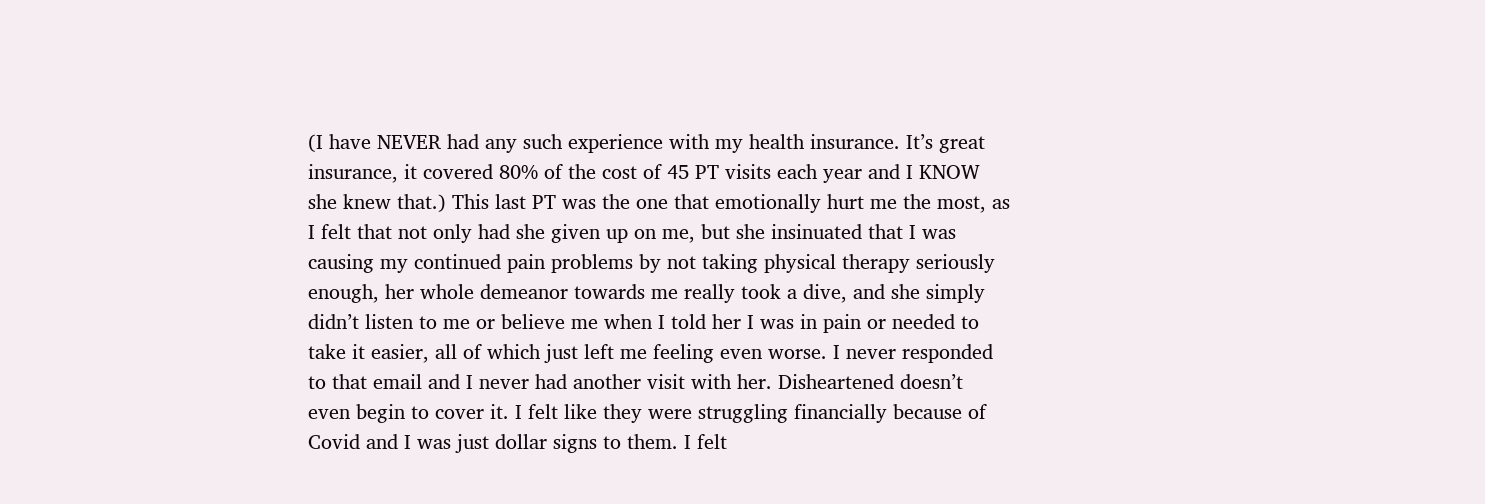(I have NEVER had any such experience with my health insurance. It’s great insurance, it covered 80% of the cost of 45 PT visits each year and I KNOW she knew that.) This last PT was the one that emotionally hurt me the most, as I felt that not only had she given up on me, but she insinuated that I was causing my continued pain problems by not taking physical therapy seriously enough, her whole demeanor towards me really took a dive, and she simply didn’t listen to me or believe me when I told her I was in pain or needed to take it easier, all of which just left me feeling even worse. I never responded to that email and I never had another visit with her. Disheartened doesn’t even begin to cover it. I felt like they were struggling financially because of Covid and I was just dollar signs to them. I felt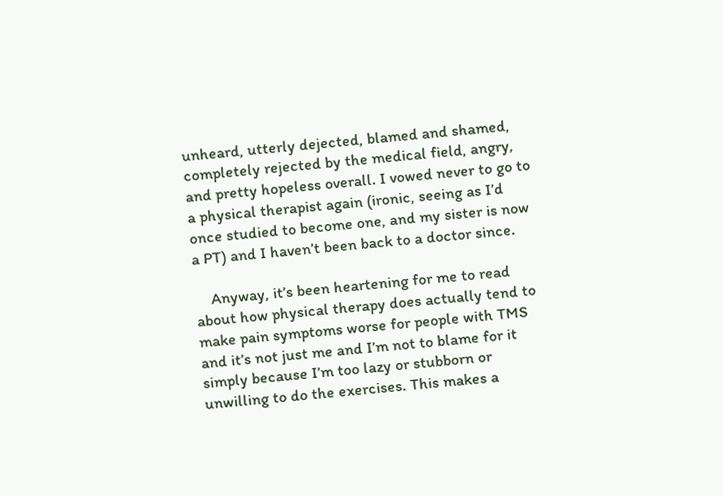unheard, utterly dejected, blamed and shamed, completely rejected by the medical field, angry, and pretty hopeless overall. I vowed never to go to a physical therapist again (ironic, seeing as I’d once studied to become one, and my sister is now a PT) and I haven’t been back to a doctor since.

    Anyway, it’s been heartening for me to read about how physical therapy does actually tend to make pain symptoms worse for people with TMS and it’s not just me and I’m not to blame for it simply because I’m too lazy or stubborn or unwilling to do the exercises. This makes a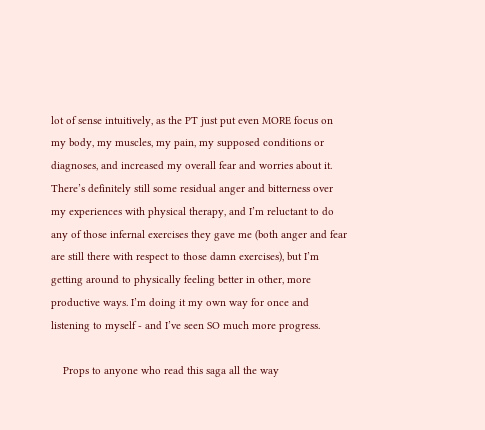lot of sense intuitively, as the PT just put even MORE focus on my body, my muscles, my pain, my supposed conditions or diagnoses, and increased my overall fear and worries about it. There’s definitely still some residual anger and bitterness over my experiences with physical therapy, and I’m reluctant to do any of those infernal exercises they gave me (both anger and fear are still there with respect to those damn exercises), but I’m getting around to physically feeling better in other, more productive ways. I’m doing it my own way for once and listening to myself - and I’ve seen SO much more progress.

    Props to anyone who read this saga all the way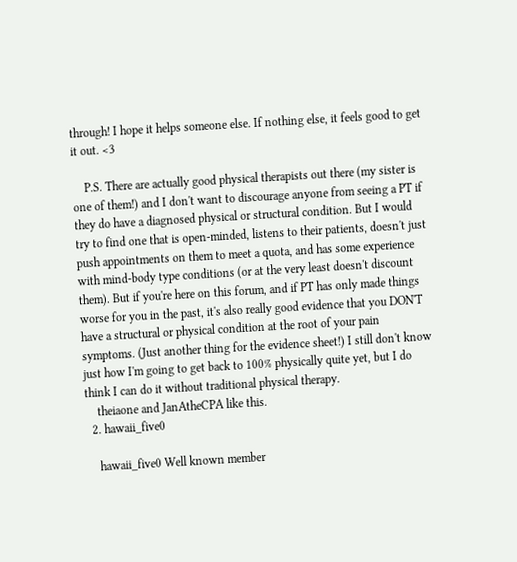through! I hope it helps someone else. If nothing else, it feels good to get it out. <3

    P.S. There are actually good physical therapists out there (my sister is one of them!) and I don't want to discourage anyone from seeing a PT if they do have a diagnosed physical or structural condition. But I would try to find one that is open-minded, listens to their patients, doesn't just push appointments on them to meet a quota, and has some experience with mind-body type conditions (or at the very least doesn't discount them). But if you're here on this forum, and if PT has only made things worse for you in the past, it's also really good evidence that you DON'T have a structural or physical condition at the root of your pain symptoms. (Just another thing for the evidence sheet!) I still don't know just how I'm going to get back to 100% physically quite yet, but I do think I can do it without traditional physical therapy.
    theiaone and JanAtheCPA like this.
  2. hawaii_five0

    hawaii_five0 Well known member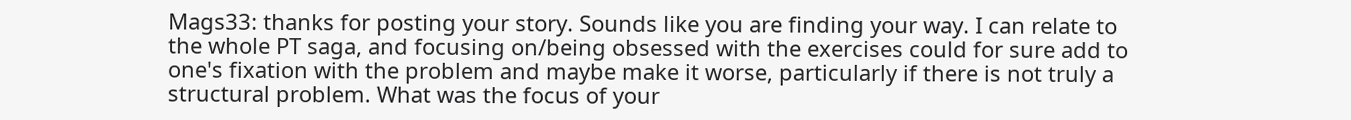Mags33: thanks for posting your story. Sounds like you are finding your way. I can relate to the whole PT saga, and focusing on/being obsessed with the exercises could for sure add to one's fixation with the problem and maybe make it worse, particularly if there is not truly a structural problem. What was the focus of your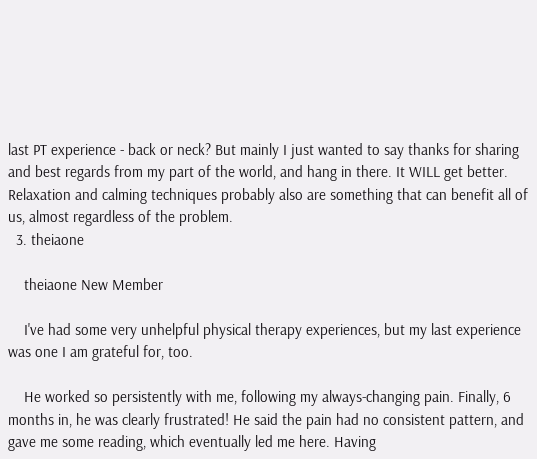last PT experience - back or neck? But mainly I just wanted to say thanks for sharing and best regards from my part of the world, and hang in there. It WILL get better. Relaxation and calming techniques probably also are something that can benefit all of us, almost regardless of the problem.
  3. theiaone

    theiaone New Member

    I've had some very unhelpful physical therapy experiences, but my last experience was one I am grateful for, too.

    He worked so persistently with me, following my always-changing pain. Finally, 6 months in, he was clearly frustrated! He said the pain had no consistent pattern, and gave me some reading, which eventually led me here. Having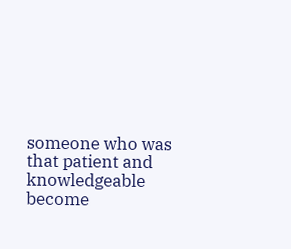someone who was that patient and knowledgeable become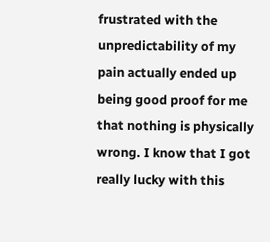frustrated with the unpredictability of my pain actually ended up being good proof for me that nothing is physically wrong. I know that I got really lucky with this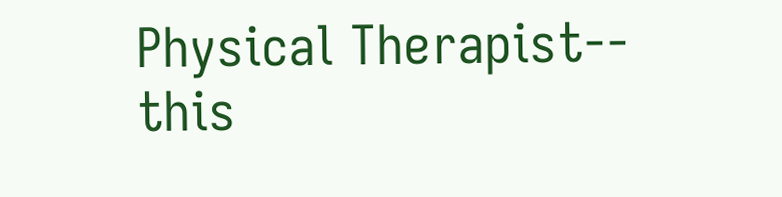Physical Therapist-- this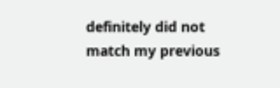definitely did not match my previous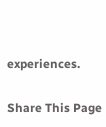experiences.

Share This Page